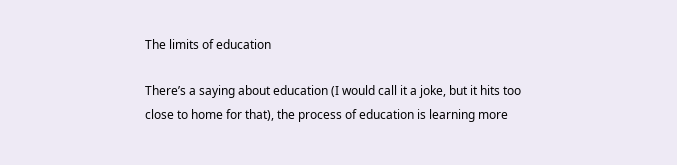The limits of education

There’s a saying about education (I would call it a joke, but it hits too close to home for that), the process of education is learning more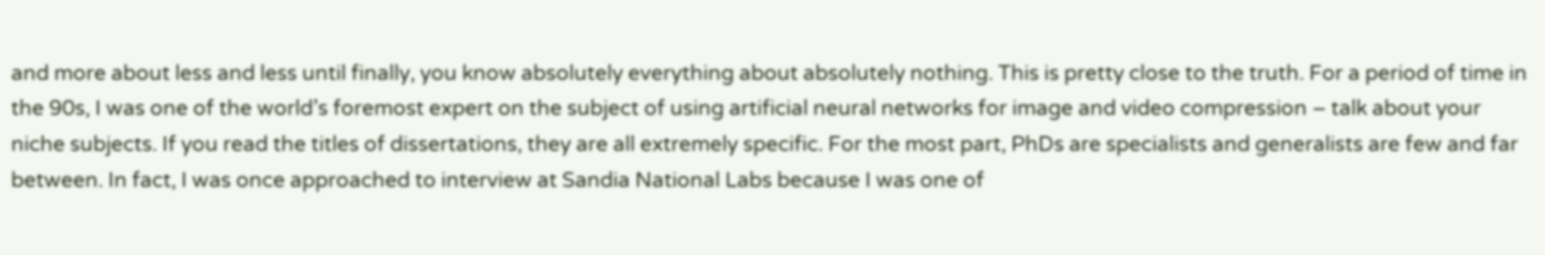and more about less and less until finally, you know absolutely everything about absolutely nothing. This is pretty close to the truth. For a period of time in the 90s, I was one of the world’s foremost expert on the subject of using artificial neural networks for image and video compression – talk about your niche subjects. If you read the titles of dissertations, they are all extremely specific. For the most part, PhDs are specialists and generalists are few and far between. In fact, I was once approached to interview at Sandia National Labs because I was one of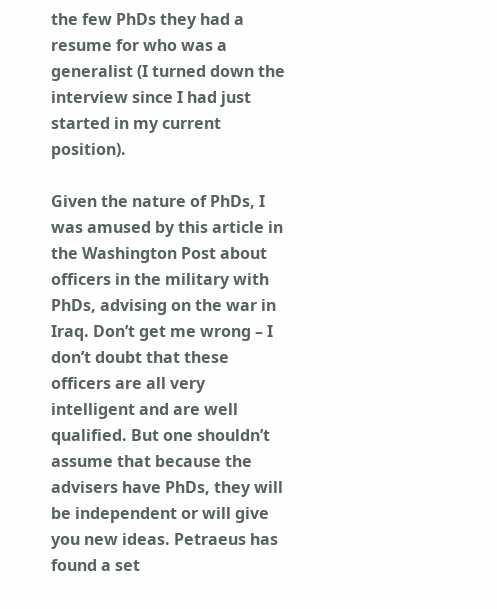the few PhDs they had a resume for who was a generalist (I turned down the interview since I had just started in my current position).

Given the nature of PhDs, I was amused by this article in the Washington Post about officers in the military with PhDs, advising on the war in Iraq. Don’t get me wrong – I don’t doubt that these officers are all very intelligent and are well qualified. But one shouldn’t assume that because the advisers have PhDs, they will be independent or will give you new ideas. Petraeus has found a set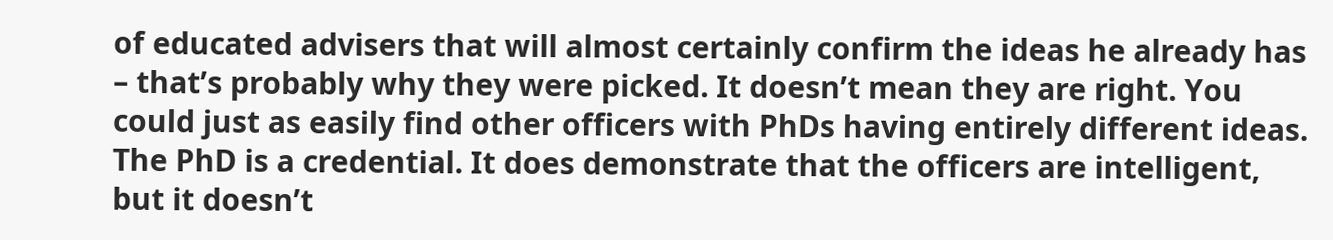of educated advisers that will almost certainly confirm the ideas he already has – that’s probably why they were picked. It doesn’t mean they are right. You could just as easily find other officers with PhDs having entirely different ideas. The PhD is a credential. It does demonstrate that the officers are intelligent, but it doesn’t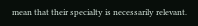mean that their specialty is necessarily relevant.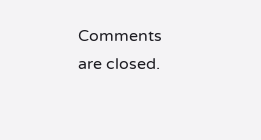Comments are closed.